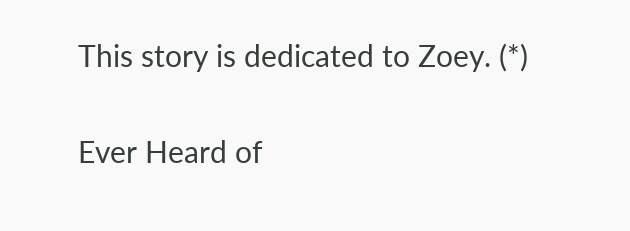This story is dedicated to Zoey. (*)

Ever Heard of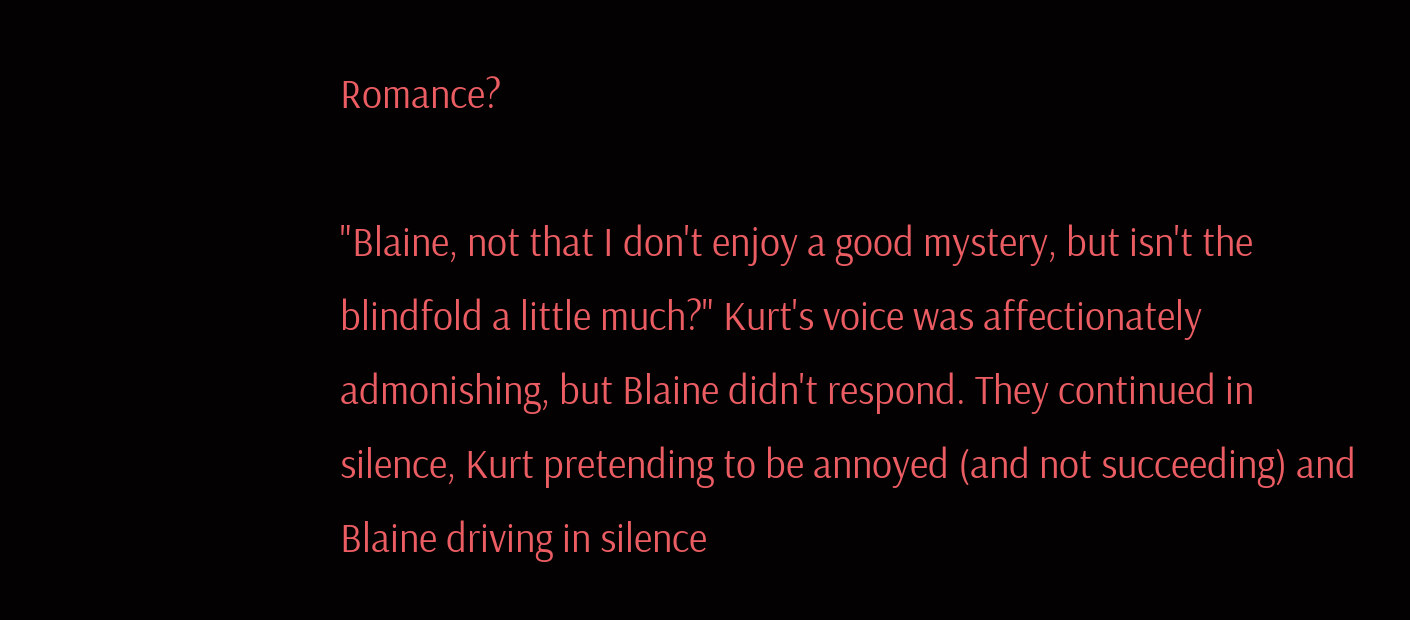Romance?

"Blaine, not that I don't enjoy a good mystery, but isn't the blindfold a little much?" Kurt's voice was affectionately admonishing, but Blaine didn't respond. They continued in silence, Kurt pretending to be annoyed (and not succeeding) and Blaine driving in silence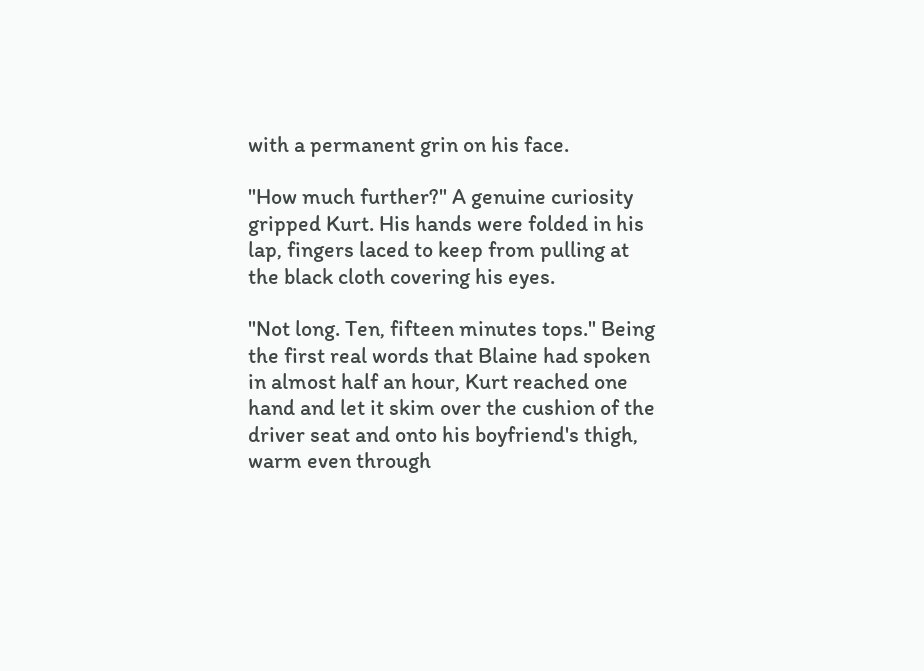with a permanent grin on his face.

"How much further?" A genuine curiosity gripped Kurt. His hands were folded in his lap, fingers laced to keep from pulling at the black cloth covering his eyes.

"Not long. Ten, fifteen minutes tops." Being the first real words that Blaine had spoken in almost half an hour, Kurt reached one hand and let it skim over the cushion of the driver seat and onto his boyfriend's thigh, warm even through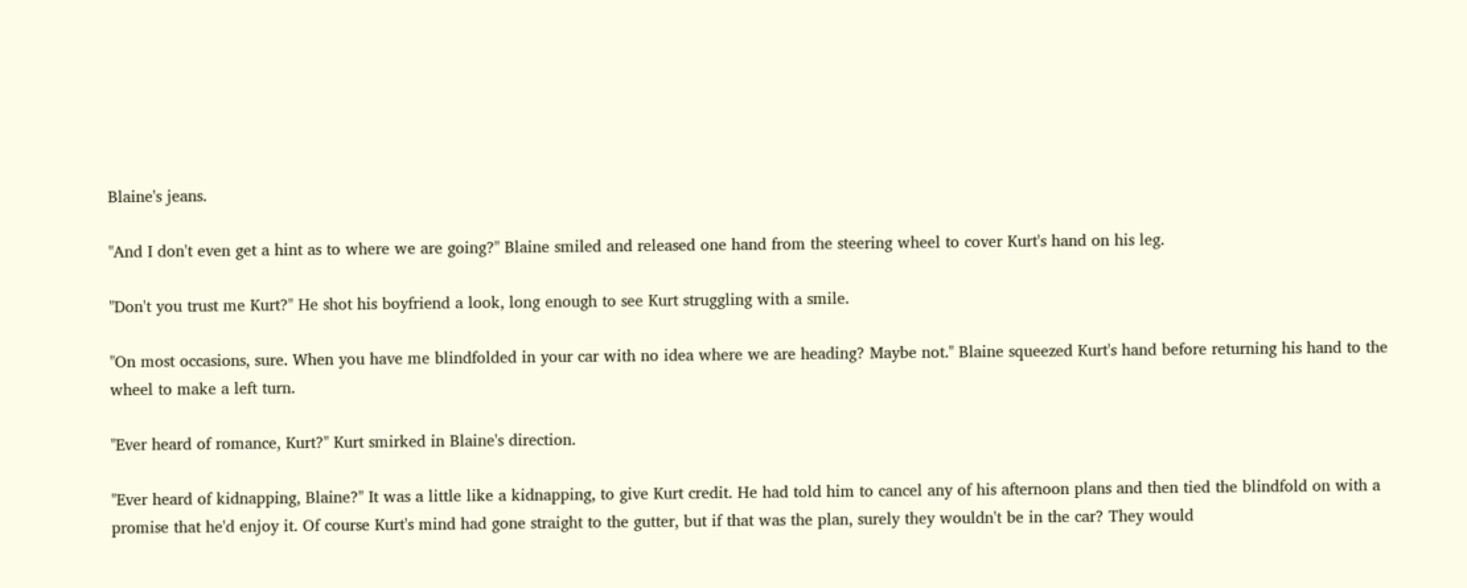Blaine's jeans.

"And I don't even get a hint as to where we are going?" Blaine smiled and released one hand from the steering wheel to cover Kurt's hand on his leg.

"Don't you trust me Kurt?" He shot his boyfriend a look, long enough to see Kurt struggling with a smile.

"On most occasions, sure. When you have me blindfolded in your car with no idea where we are heading? Maybe not." Blaine squeezed Kurt's hand before returning his hand to the wheel to make a left turn.

"Ever heard of romance, Kurt?" Kurt smirked in Blaine's direction.

"Ever heard of kidnapping, Blaine?" It was a little like a kidnapping, to give Kurt credit. He had told him to cancel any of his afternoon plans and then tied the blindfold on with a promise that he'd enjoy it. Of course Kurt's mind had gone straight to the gutter, but if that was the plan, surely they wouldn't be in the car? They would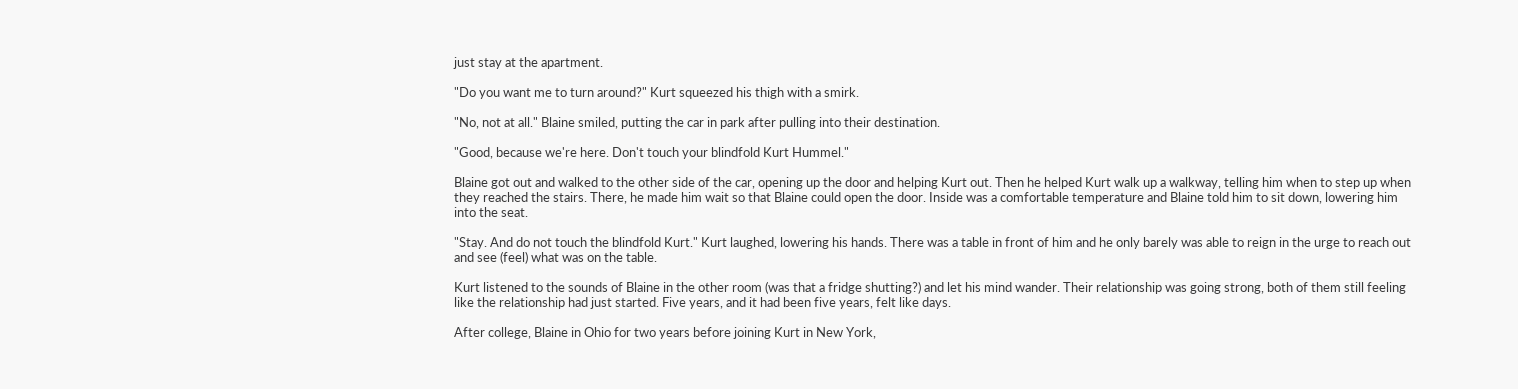just stay at the apartment.

"Do you want me to turn around?" Kurt squeezed his thigh with a smirk.

"No, not at all." Blaine smiled, putting the car in park after pulling into their destination.

"Good, because we're here. Don't touch your blindfold Kurt Hummel."

Blaine got out and walked to the other side of the car, opening up the door and helping Kurt out. Then he helped Kurt walk up a walkway, telling him when to step up when they reached the stairs. There, he made him wait so that Blaine could open the door. Inside was a comfortable temperature and Blaine told him to sit down, lowering him into the seat.

"Stay. And do not touch the blindfold Kurt." Kurt laughed, lowering his hands. There was a table in front of him and he only barely was able to reign in the urge to reach out and see (feel) what was on the table.

Kurt listened to the sounds of Blaine in the other room (was that a fridge shutting?) and let his mind wander. Their relationship was going strong, both of them still feeling like the relationship had just started. Five years, and it had been five years, felt like days.

After college, Blaine in Ohio for two years before joining Kurt in New York,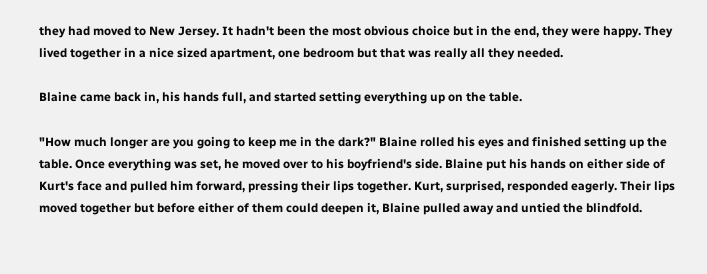they had moved to New Jersey. It hadn't been the most obvious choice but in the end, they were happy. They lived together in a nice sized apartment, one bedroom but that was really all they needed.

Blaine came back in, his hands full, and started setting everything up on the table.

"How much longer are you going to keep me in the dark?" Blaine rolled his eyes and finished setting up the table. Once everything was set, he moved over to his boyfriend's side. Blaine put his hands on either side of Kurt's face and pulled him forward, pressing their lips together. Kurt, surprised, responded eagerly. Their lips moved together but before either of them could deepen it, Blaine pulled away and untied the blindfold.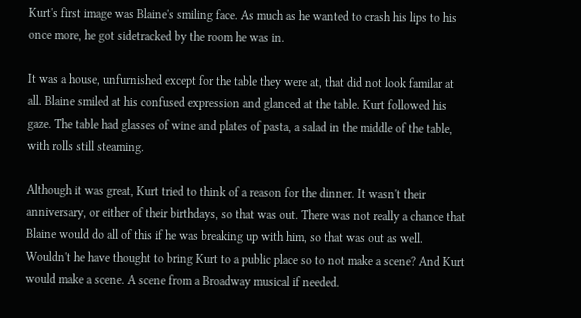Kurt's first image was Blaine's smiling face. As much as he wanted to crash his lips to his once more, he got sidetracked by the room he was in.

It was a house, unfurnished except for the table they were at, that did not look familar at all. Blaine smiled at his confused expression and glanced at the table. Kurt followed his gaze. The table had glasses of wine and plates of pasta, a salad in the middle of the table, with rolls still steaming.

Although it was great, Kurt tried to think of a reason for the dinner. It wasn't their anniversary, or either of their birthdays, so that was out. There was not really a chance that Blaine would do all of this if he was breaking up with him, so that was out as well. Wouldn't he have thought to bring Kurt to a public place so to not make a scene? And Kurt would make a scene. A scene from a Broadway musical if needed.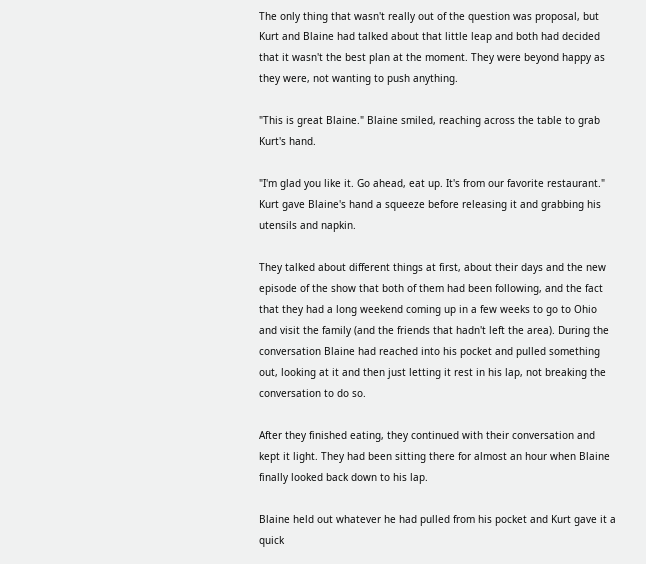The only thing that wasn't really out of the question was proposal, but Kurt and Blaine had talked about that little leap and both had decided that it wasn't the best plan at the moment. They were beyond happy as they were, not wanting to push anything.

"This is great Blaine." Blaine smiled, reaching across the table to grab Kurt's hand.

"I'm glad you like it. Go ahead, eat up. It's from our favorite restaurant." Kurt gave Blaine's hand a squeeze before releasing it and grabbing his utensils and napkin.

They talked about different things at first, about their days and the new episode of the show that both of them had been following, and the fact that they had a long weekend coming up in a few weeks to go to Ohio and visit the family (and the friends that hadn't left the area). During the conversation Blaine had reached into his pocket and pulled something out, looking at it and then just letting it rest in his lap, not breaking the conversation to do so.

After they finished eating, they continued with their conversation and kept it light. They had been sitting there for almost an hour when Blaine finally looked back down to his lap.

Blaine held out whatever he had pulled from his pocket and Kurt gave it a quick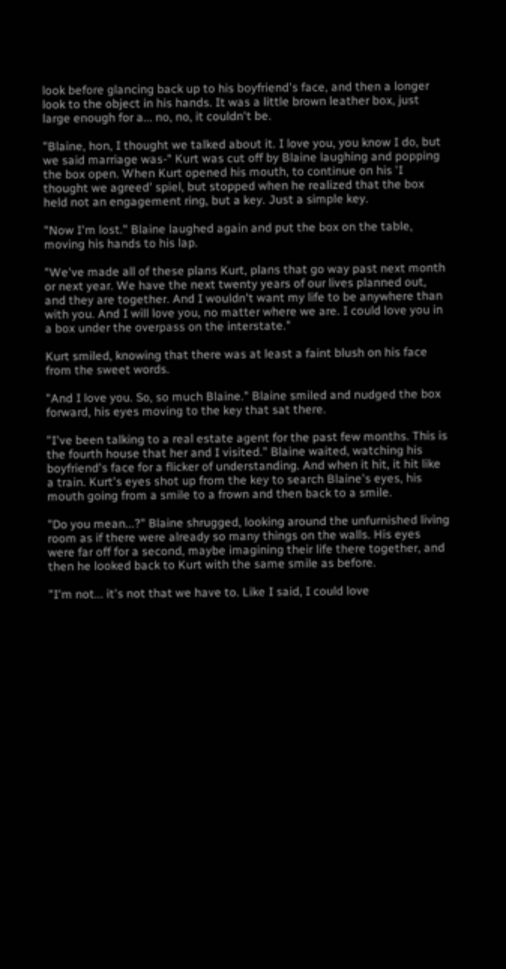look before glancing back up to his boyfriend's face, and then a longer look to the object in his hands. It was a little brown leather box, just large enough for a... no, no, it couldn't be.

"Blaine, hon, I thought we talked about it. I love you, you know I do, but we said marriage was-" Kurt was cut off by Blaine laughing and popping the box open. When Kurt opened his mouth, to continue on his 'I thought we agreed' spiel, but stopped when he realized that the box held not an engagement ring, but a key. Just a simple key.

"Now I'm lost." Blaine laughed again and put the box on the table, moving his hands to his lap.

"We've made all of these plans Kurt, plans that go way past next month or next year. We have the next twenty years of our lives planned out, and they are together. And I wouldn't want my life to be anywhere than with you. And I will love you, no matter where we are. I could love you in a box under the overpass on the interstate."

Kurt smiled, knowing that there was at least a faint blush on his face from the sweet words.

"And I love you. So, so much Blaine." Blaine smiled and nudged the box forward, his eyes moving to the key that sat there.

"I've been talking to a real estate agent for the past few months. This is the fourth house that her and I visited." Blaine waited, watching his boyfriend's face for a flicker of understanding. And when it hit, it hit like a train. Kurt's eyes shot up from the key to search Blaine's eyes, his mouth going from a smile to a frown and then back to a smile.

"Do you mean...?" Blaine shrugged, looking around the unfurnished living room as if there were already so many things on the walls. His eyes were far off for a second, maybe imagining their life there together, and then he looked back to Kurt with the same smile as before.

"I'm not... it's not that we have to. Like I said, I could love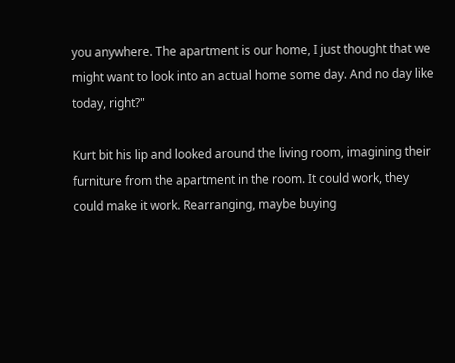you anywhere. The apartment is our home, I just thought that we might want to look into an actual home some day. And no day like today, right?"

Kurt bit his lip and looked around the living room, imagining their furniture from the apartment in the room. It could work, they could make it work. Rearranging, maybe buying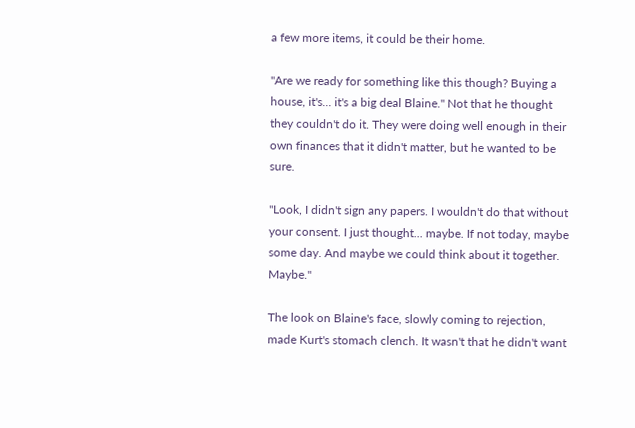a few more items, it could be their home.

"Are we ready for something like this though? Buying a house, it's... it's a big deal Blaine." Not that he thought they couldn't do it. They were doing well enough in their own finances that it didn't matter, but he wanted to be sure.

"Look, I didn't sign any papers. I wouldn't do that without your consent. I just thought... maybe. If not today, maybe some day. And maybe we could think about it together. Maybe."

The look on Blaine's face, slowly coming to rejection, made Kurt's stomach clench. It wasn't that he didn't want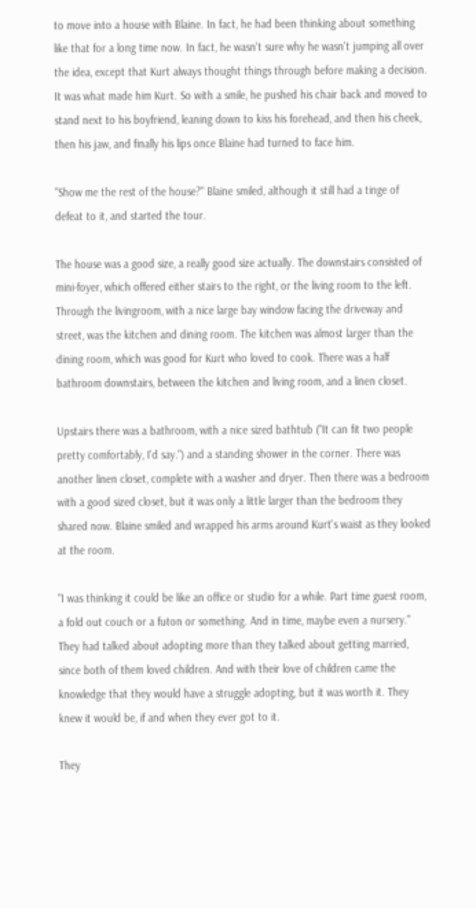to move into a house with Blaine. In fact, he had been thinking about something like that for a long time now. In fact, he wasn't sure why he wasn't jumping all over the idea, except that Kurt always thought things through before making a decision. It was what made him Kurt. So with a smile, he pushed his chair back and moved to stand next to his boyfriend, leaning down to kiss his forehead, and then his cheek, then his jaw, and finally his lips once Blaine had turned to face him.

"Show me the rest of the house?" Blaine smiled, although it still had a tinge of defeat to it, and started the tour.

The house was a good size, a really good size actually. The downstairs consisted of mini-foyer, which offered either stairs to the right, or the living room to the left. Through the livingroom, with a nice large bay window facing the driveway and street, was the kitchen and dining room. The kitchen was almost larger than the dining room, which was good for Kurt who loved to cook. There was a half bathroom downstairs, between the kitchen and living room, and a linen closet.

Upstairs there was a bathroom, with a nice sized bathtub ("It can fit two people pretty comfortably, I'd say.") and a standing shower in the corner. There was another linen closet, complete with a washer and dryer. Then there was a bedroom with a good sized closet, but it was only a little larger than the bedroom they shared now. Blaine smiled and wrapped his arms around Kurt's waist as they looked at the room.

"I was thinking it could be like an office or studio for a while. Part time guest room, a fold out couch or a futon or something. And in time, maybe even a nursery." They had talked about adopting more than they talked about getting married, since both of them loved children. And with their love of children came the knowledge that they would have a struggle adopting, but it was worth it. They knew it would be, if and when they ever got to it.

They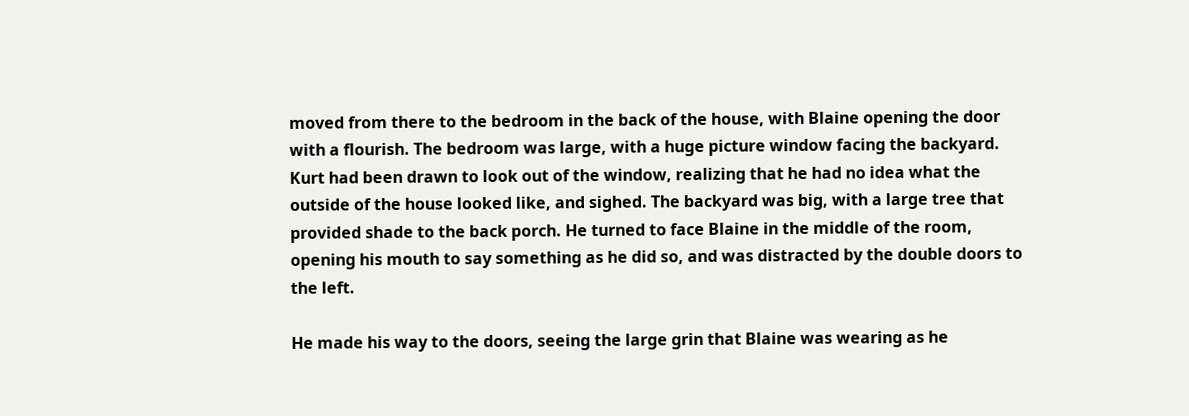moved from there to the bedroom in the back of the house, with Blaine opening the door with a flourish. The bedroom was large, with a huge picture window facing the backyard. Kurt had been drawn to look out of the window, realizing that he had no idea what the outside of the house looked like, and sighed. The backyard was big, with a large tree that provided shade to the back porch. He turned to face Blaine in the middle of the room, opening his mouth to say something as he did so, and was distracted by the double doors to the left.

He made his way to the doors, seeing the large grin that Blaine was wearing as he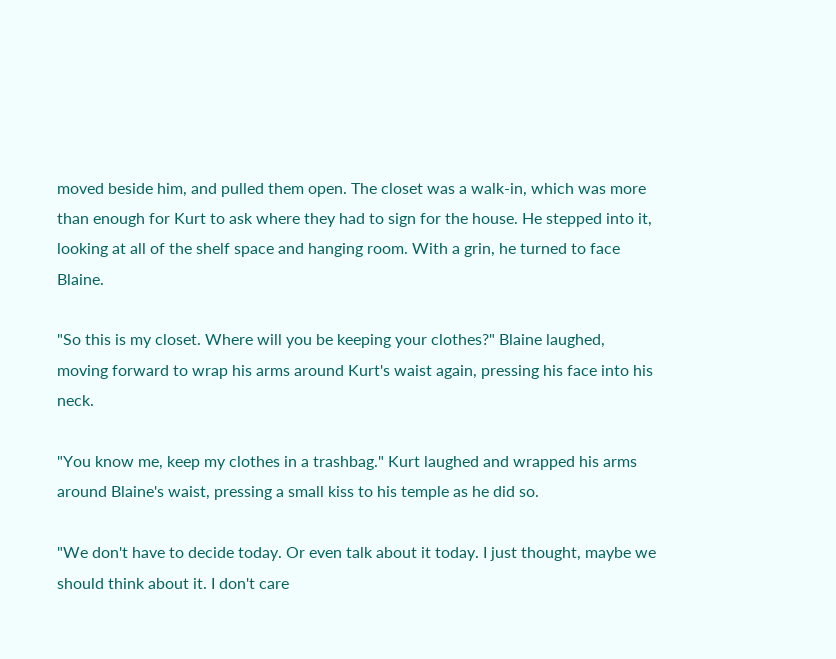moved beside him, and pulled them open. The closet was a walk-in, which was more than enough for Kurt to ask where they had to sign for the house. He stepped into it, looking at all of the shelf space and hanging room. With a grin, he turned to face Blaine.

"So this is my closet. Where will you be keeping your clothes?" Blaine laughed, moving forward to wrap his arms around Kurt's waist again, pressing his face into his neck.

"You know me, keep my clothes in a trashbag." Kurt laughed and wrapped his arms around Blaine's waist, pressing a small kiss to his temple as he did so.

"We don't have to decide today. Or even talk about it today. I just thought, maybe we should think about it. I don't care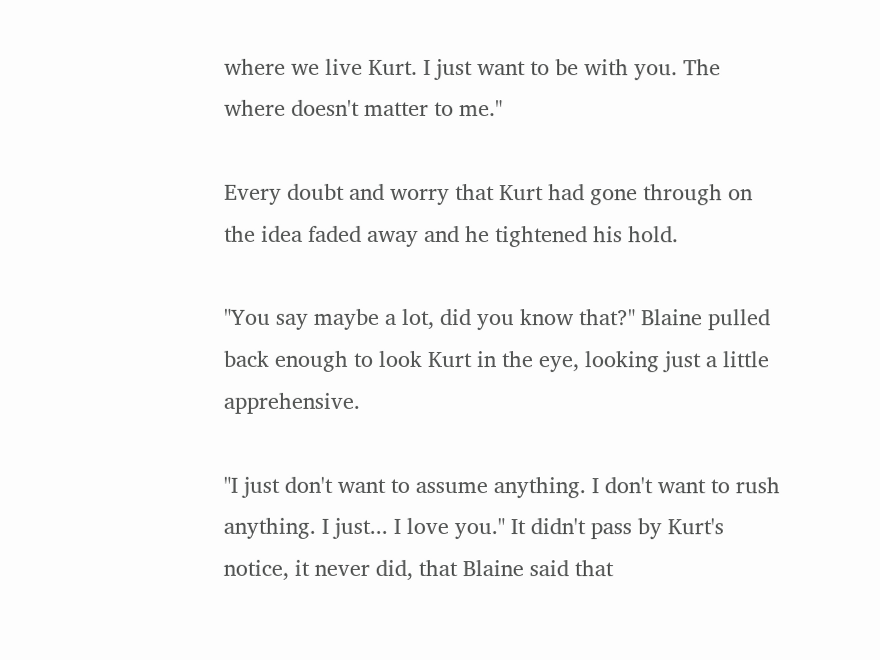where we live Kurt. I just want to be with you. The where doesn't matter to me."

Every doubt and worry that Kurt had gone through on the idea faded away and he tightened his hold.

"You say maybe a lot, did you know that?" Blaine pulled back enough to look Kurt in the eye, looking just a little apprehensive.

"I just don't want to assume anything. I don't want to rush anything. I just... I love you." It didn't pass by Kurt's notice, it never did, that Blaine said that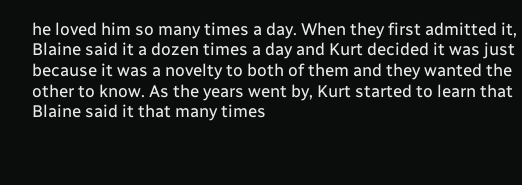he loved him so many times a day. When they first admitted it, Blaine said it a dozen times a day and Kurt decided it was just because it was a novelty to both of them and they wanted the other to know. As the years went by, Kurt started to learn that Blaine said it that many times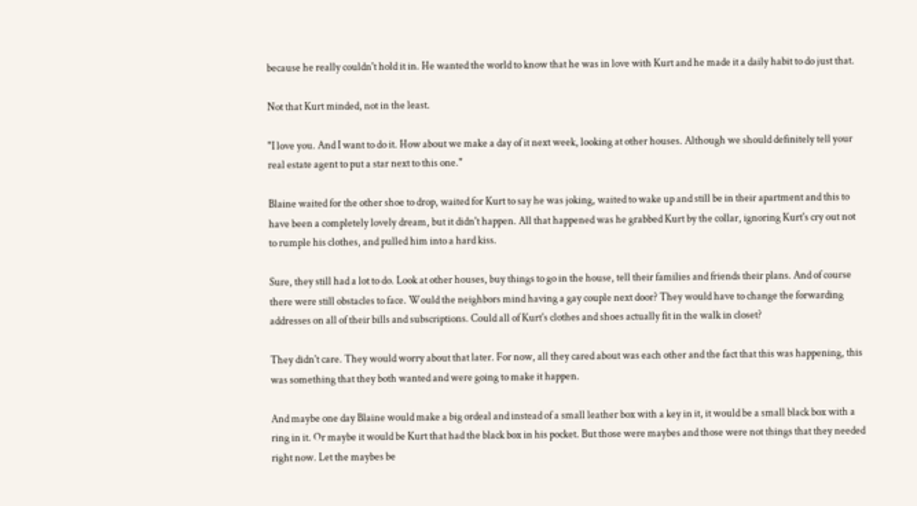because he really couldn't hold it in. He wanted the world to know that he was in love with Kurt and he made it a daily habit to do just that.

Not that Kurt minded, not in the least.

"I love you. And I want to do it. How about we make a day of it next week, looking at other houses. Although we should definitely tell your real estate agent to put a star next to this one."

Blaine waited for the other shoe to drop, waited for Kurt to say he was joking, waited to wake up and still be in their apartment and this to have been a completely lovely dream, but it didn't happen. All that happened was he grabbed Kurt by the collar, ignoring Kurt's cry out not to rumple his clothes, and pulled him into a hard kiss.

Sure, they still had a lot to do. Look at other houses, buy things to go in the house, tell their families and friends their plans. And of course there were still obstacles to face. Would the neighbors mind having a gay couple next door? They would have to change the forwarding addresses on all of their bills and subscriptions. Could all of Kurt's clothes and shoes actually fit in the walk in closet?

They didn't care. They would worry about that later. For now, all they cared about was each other and the fact that this was happening, this was something that they both wanted and were going to make it happen.

And maybe one day Blaine would make a big ordeal and instead of a small leather box with a key in it, it would be a small black box with a ring in it. Or maybe it would be Kurt that had the black box in his pocket. But those were maybes and those were not things that they needed right now. Let the maybes be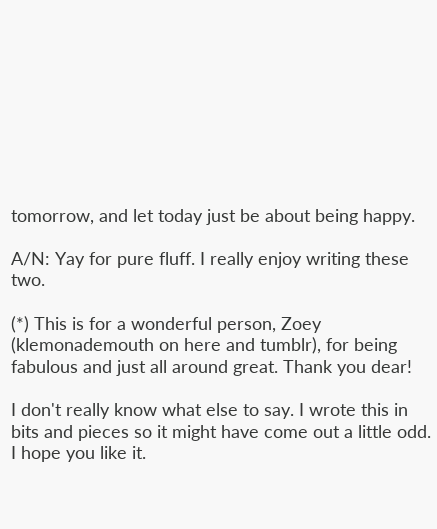tomorrow, and let today just be about being happy.

A/N: Yay for pure fluff. I really enjoy writing these two.

(*) This is for a wonderful person, Zoey (klemonademouth on here and tumblr), for being fabulous and just all around great. Thank you dear!

I don't really know what else to say. I wrote this in bits and pieces so it might have come out a little odd. I hope you like it.